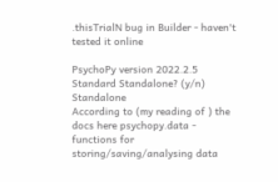.thisTrialN bug in Builder - haven't tested it online

PsychoPy version 2022.2.5
Standard Standalone? (y/n) Standalone
According to (my reading of ) the docs here psychopy.data - functions for storing/saving/analysing data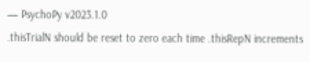— PsychoPy v2023.1.0
.thisTrialN should be reset to zero each time .thisRepN increments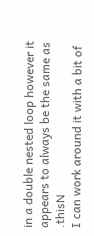in a double nested loop however it appears to always be the same as .thisN
I can work around it with a bit of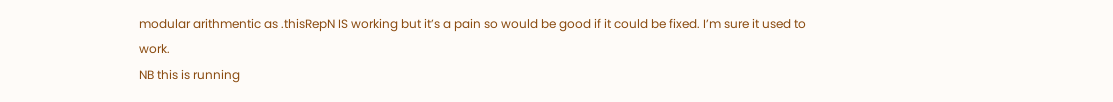modular arithmentic as .thisRepN IS working but it’s a pain so would be good if it could be fixed. I’m sure it used to work.
NB this is running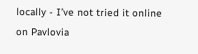locally - I’ve not tried it online on Pavlovia